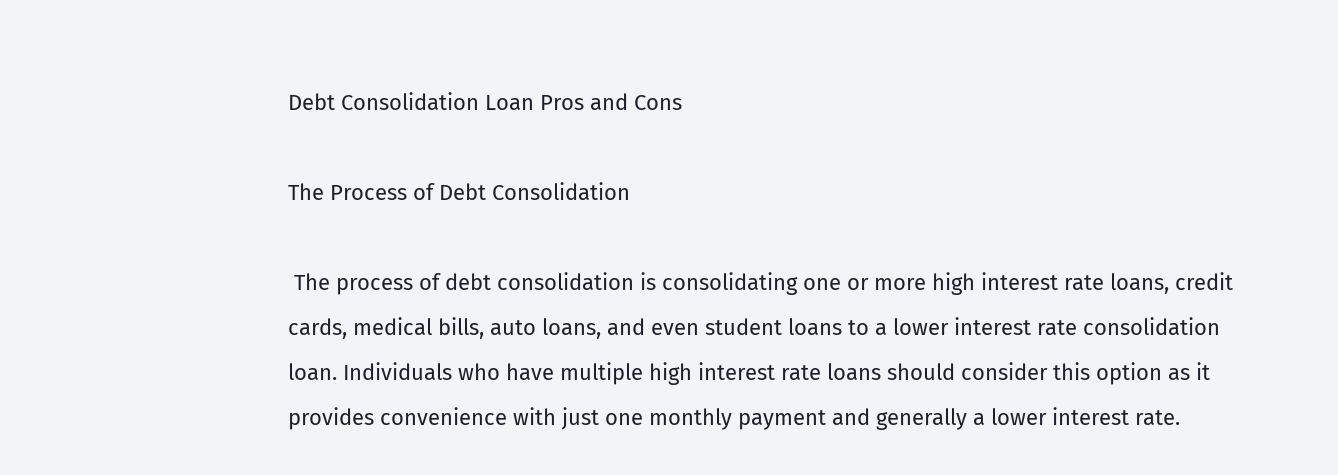Debt Consolidation Loan Pros and Cons

The Process of Debt Consolidation

 The process of debt consolidation is consolidating one or more high interest rate loans, credit cards, medical bills, auto loans, and even student loans to a lower interest rate consolidation loan. Individuals who have multiple high interest rate loans should consider this option as it provides convenience with just one monthly payment and generally a lower interest rate.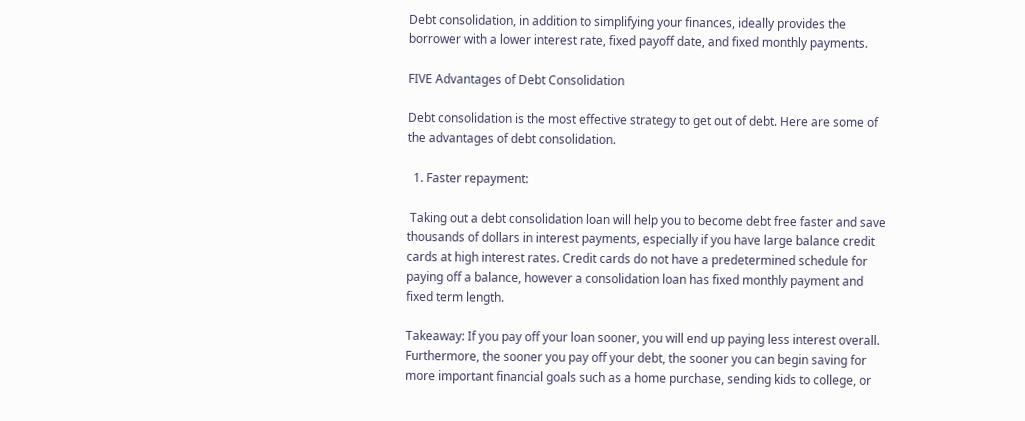Debt consolidation, in addition to simplifying your finances, ideally provides the borrower with a lower interest rate, fixed payoff date, and fixed monthly payments.

FIVE Advantages of Debt Consolidation

Debt consolidation is the most effective strategy to get out of debt. Here are some of the advantages of debt consolidation.

  1. Faster repayment:

 Taking out a debt consolidation loan will help you to become debt free faster and save thousands of dollars in interest payments, especially if you have large balance credit cards at high interest rates. Credit cards do not have a predetermined schedule for paying off a balance, however a consolidation loan has fixed monthly payment and fixed term length.

Takeaway: If you pay off your loan sooner, you will end up paying less interest overall. Furthermore, the sooner you pay off your debt, the sooner you can begin saving for more important financial goals such as a home purchase, sending kids to college, or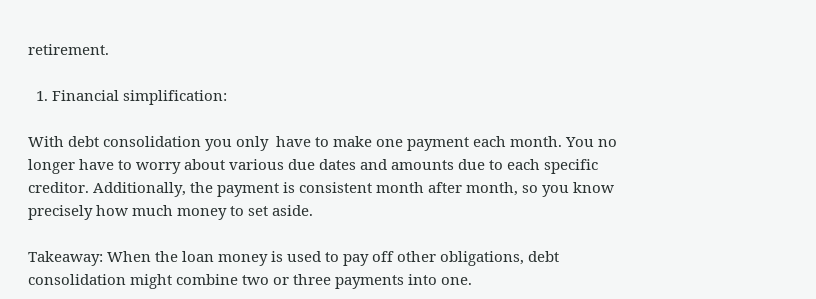retirement.

  1. Financial simplification:

With debt consolidation you only  have to make one payment each month. You no longer have to worry about various due dates and amounts due to each specific creditor. Additionally, the payment is consistent month after month, so you know precisely how much money to set aside.

Takeaway: When the loan money is used to pay off other obligations, debt consolidation might combine two or three payments into one.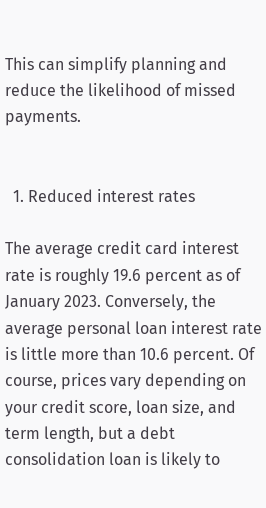This can simplify planning and reduce the likelihood of missed payments.


  1. Reduced interest rates

The average credit card interest rate is roughly 19.6 percent as of January 2023. Conversely, the average personal loan interest rate is little more than 10.6 percent. Of course, prices vary depending on your credit score, loan size, and term length, but a debt consolidation loan is likely to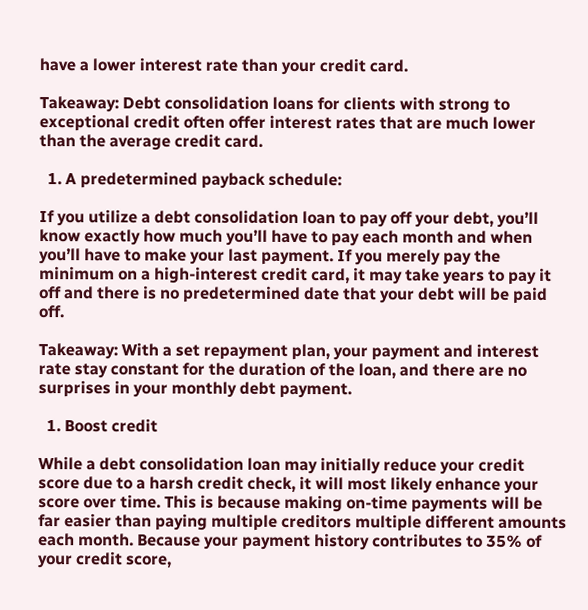have a lower interest rate than your credit card.

Takeaway: Debt consolidation loans for clients with strong to exceptional credit often offer interest rates that are much lower than the average credit card.

  1. A predetermined payback schedule:

If you utilize a debt consolidation loan to pay off your debt, you’ll know exactly how much you’ll have to pay each month and when you’ll have to make your last payment. If you merely pay the minimum on a high-interest credit card, it may take years to pay it off and there is no predetermined date that your debt will be paid off.

Takeaway: With a set repayment plan, your payment and interest rate stay constant for the duration of the loan, and there are no surprises in your monthly debt payment.

  1. Boost credit

While a debt consolidation loan may initially reduce your credit score due to a harsh credit check, it will most likely enhance your score over time. This is because making on-time payments will be far easier than paying multiple creditors multiple different amounts each month. Because your payment history contributes to 35% of your credit score,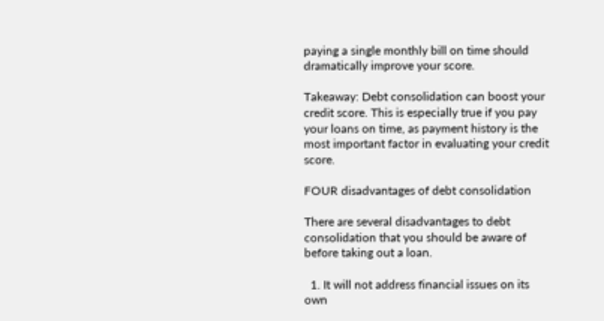paying a single monthly bill on time should dramatically improve your score.

Takeaway: Debt consolidation can boost your credit score. This is especially true if you pay your loans on time, as payment history is the most important factor in evaluating your credit score.

FOUR disadvantages of debt consolidation

There are several disadvantages to debt consolidation that you should be aware of before taking out a loan.

  1. It will not address financial issues on its own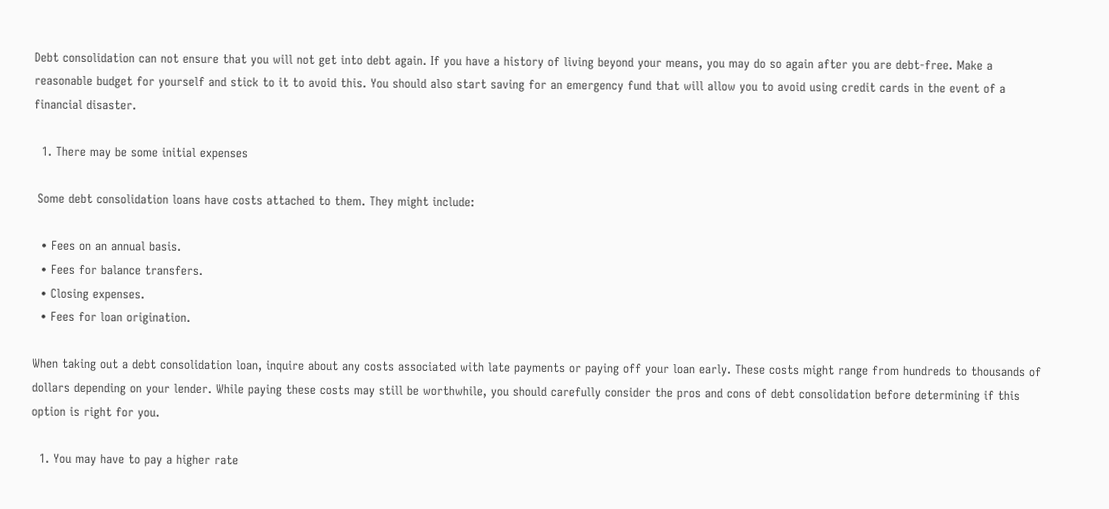Debt consolidation can not ensure that you will not get into debt again. If you have a history of living beyond your means, you may do so again after you are debt-free. Make a reasonable budget for yourself and stick to it to avoid this. You should also start saving for an emergency fund that will allow you to avoid using credit cards in the event of a financial disaster.

  1. There may be some initial expenses

 Some debt consolidation loans have costs attached to them. They might include:

  • Fees on an annual basis.
  • Fees for balance transfers.
  • Closing expenses.
  • Fees for loan origination.

When taking out a debt consolidation loan, inquire about any costs associated with late payments or paying off your loan early. These costs might range from hundreds to thousands of dollars depending on your lender. While paying these costs may still be worthwhile, you should carefully consider the pros and cons of debt consolidation before determining if this option is right for you.

  1. You may have to pay a higher rate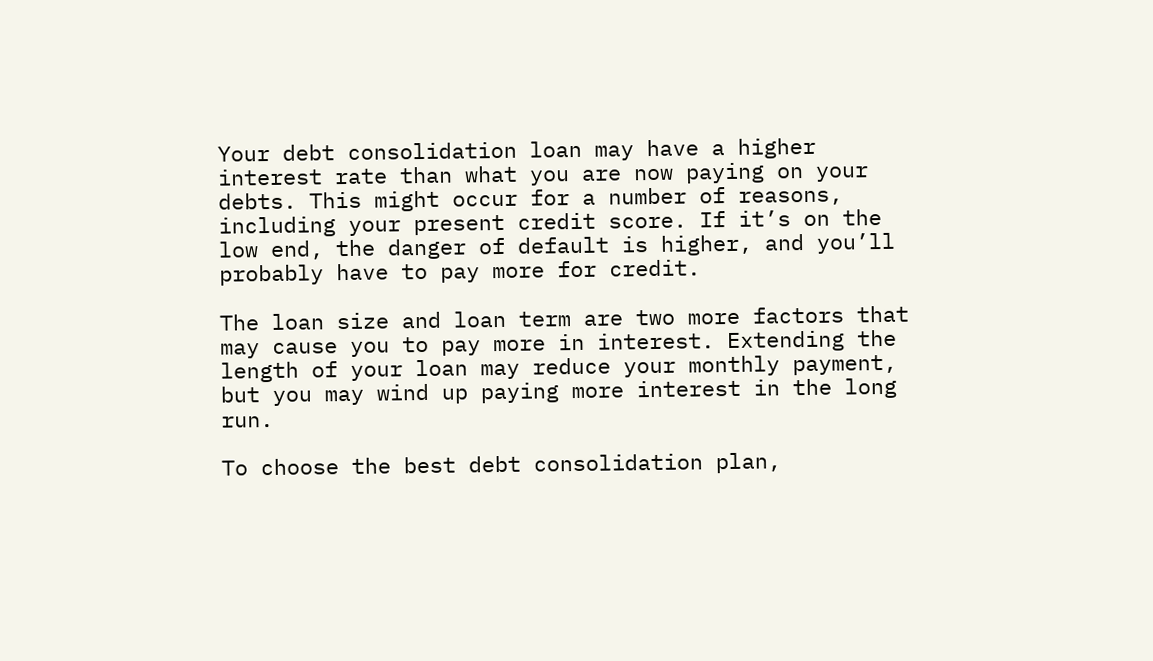Your debt consolidation loan may have a higher interest rate than what you are now paying on your debts. This might occur for a number of reasons, including your present credit score. If it’s on the low end, the danger of default is higher, and you’ll probably have to pay more for credit.

The loan size and loan term are two more factors that may cause you to pay more in interest. Extending the length of your loan may reduce your monthly payment, but you may wind up paying more interest in the long run.

To choose the best debt consolidation plan,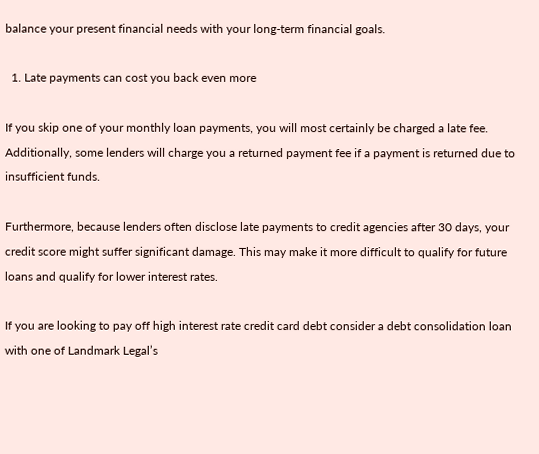balance your present financial needs with your long-term financial goals.

  1. Late payments can cost you back even more

If you skip one of your monthly loan payments, you will most certainly be charged a late fee. Additionally, some lenders will charge you a returned payment fee if a payment is returned due to insufficient funds.

Furthermore, because lenders often disclose late payments to credit agencies after 30 days, your credit score might suffer significant damage. This may make it more difficult to qualify for future loans and qualify for lower interest rates.

If you are looking to pay off high interest rate credit card debt consider a debt consolidation loan with one of Landmark Legal’s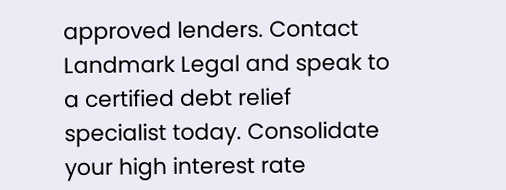approved lenders. Contact Landmark Legal and speak to a certified debt relief specialist today. Consolidate your high interest rate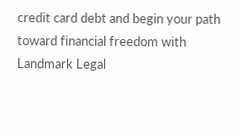credit card debt and begin your path toward financial freedom with Landmark Legal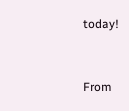today!


From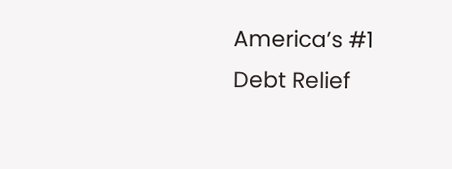America’s #1 Debt Relief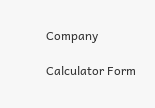Company

Calculator Form